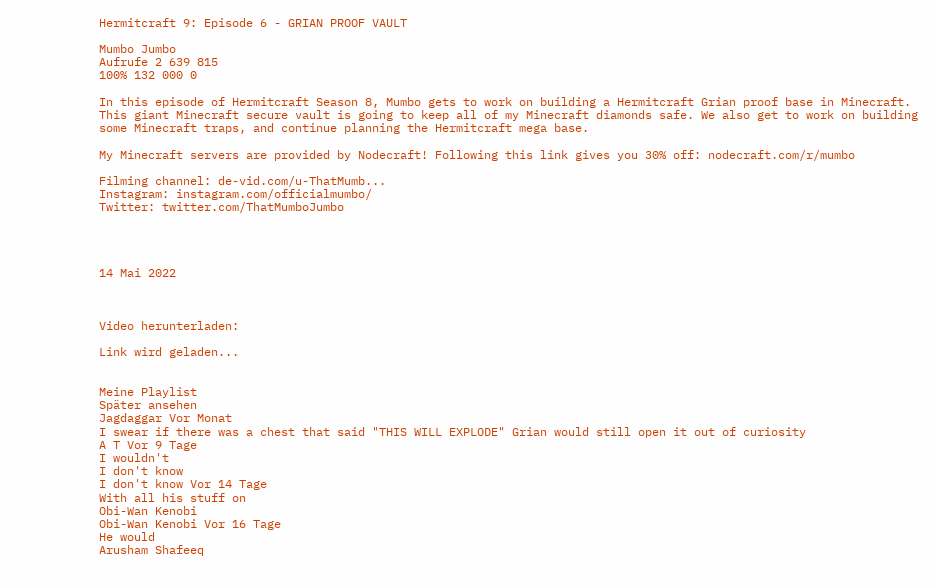Hermitcraft 9: Episode 6 - GRIAN PROOF VAULT

Mumbo Jumbo
Aufrufe 2 639 815
100% 132 000 0

In this episode of Hermitcraft Season 8, Mumbo gets to work on building a Hermitcraft Grian proof base in Minecraft. This giant Minecraft secure vault is going to keep all of my Minecraft diamonds safe. We also get to work on building some Minecraft traps, and continue planning the Hermitcraft mega base.

My Minecraft servers are provided by Nodecraft! Following this link gives you 30% off: nodecraft.com/r/mumbo

Filming channel: de-vid.com/u-ThatMumb...
Instagram: instagram.com/officialmumbo/
Twitter: twitter.com/ThatMumboJumbo




14 Mai 2022



Video herunterladen:

Link wird geladen...


Meine Playlist
Später ansehen
Jagdaggar Vor Monat
I swear if there was a chest that said "THIS WILL EXPLODE" Grian would still open it out of curiosity
A T Vor 9 Tage
I wouldn't
I don't know
I don't know Vor 14 Tage
With all his stuff on
Obi-Wan Kenobi
Obi-Wan Kenobi Vor 16 Tage
He would
Arusham Shafeeq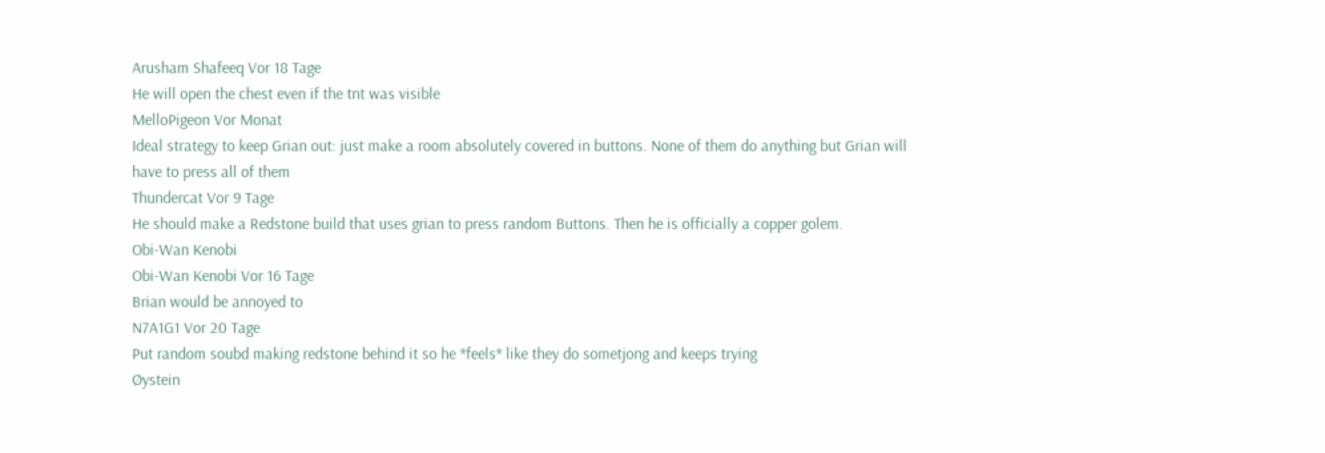Arusham Shafeeq Vor 18 Tage
He will open the chest even if the tnt was visible
MelloPigeon Vor Monat
Ideal strategy to keep Grian out: just make a room absolutely covered in buttons. None of them do anything but Grian will have to press all of them
Thundercat Vor 9 Tage
He should make a Redstone build that uses grian to press random Buttons. Then he is officially a copper golem.
Obi-Wan Kenobi
Obi-Wan Kenobi Vor 16 Tage
Brian would be annoyed to
N7A1G1 Vor 20 Tage
Put random soubd making redstone behind it so he *feels* like they do sometjong and keeps trying
Øystein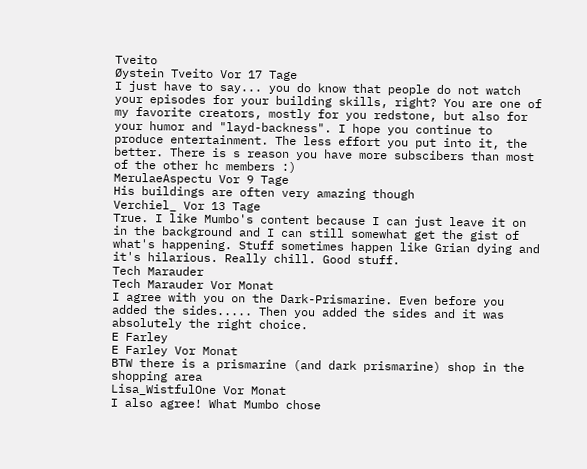Tveito
Øystein Tveito Vor 17 Tage
I just have to say... you do know that people do not watch your episodes for your building skills, right? You are one of my favorite creators, mostly for you redstone, but also for your humor and "layd-backness". I hope you continue to produce entertainment. The less effort you put into it, the better. There is s reason you have more subscibers than most of the other hc members :)
MerulaeAspectu Vor 9 Tage
His buildings are often very amazing though
Verchiel_ Vor 13 Tage
True. I like Mumbo's content because I can just leave it on in the background and I can still somewhat get the gist of what's happening. Stuff sometimes happen like Grian dying and it's hilarious. Really chill. Good stuff.
Tech Marauder
Tech Marauder Vor Monat
I agree with you on the Dark-Prismarine. Even before you added the sides..... Then you added the sides and it was absolutely the right choice.
E Farley
E Farley Vor Monat
BTW there is a prismarine (and dark prismarine) shop in the shopping area
Lisa_WistfulOne Vor Monat
I also agree! What Mumbo chose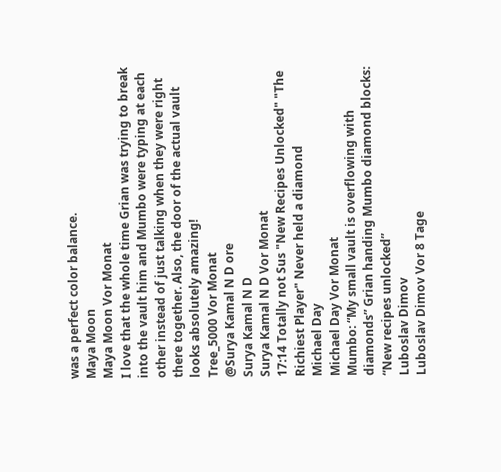was a perfect color balance.
Maya Moon
Maya Moon Vor Monat
I love that the whole time Grian was trying to break into the vault him and Mumbo were typing at each other instead of just talking when they were right there together. Also, the door of the actual vault looks absolutely amazing!
Tree_5000 Vor Monat
@Surya Kamal N D ore
Surya Kamal N D
Surya Kamal N D Vor Monat
17:14 Totally not Sus "New Recipes Unlocked" "The Richiest Player" Never held a diamond
Michael Day
Michael Day Vor Monat
Mumbo: “My small vault is overflowing with diamonds” Grian handing Mumbo diamond blocks: “New recipes unlocked”
Luboslav Dimov
Luboslav Dimov Vor 8 Tage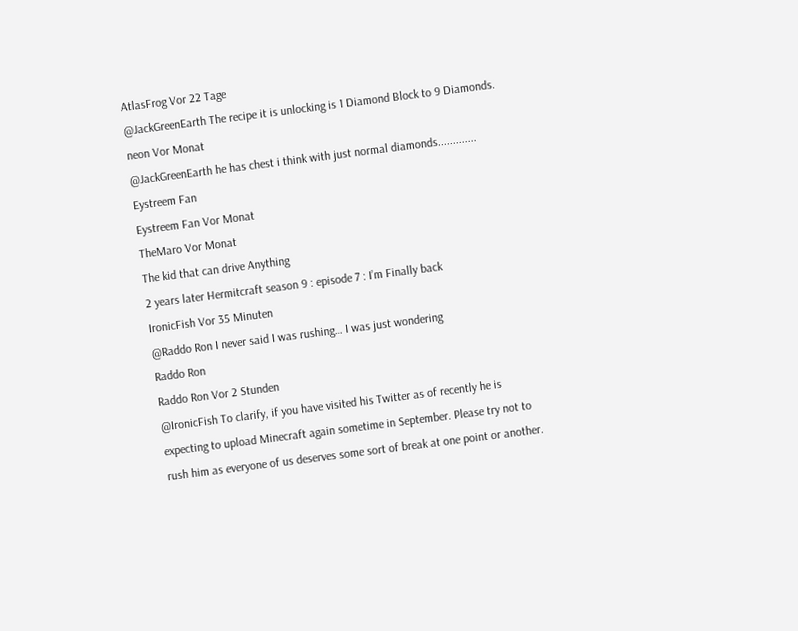AtlasFrog Vor 22 Tage
@JackGreenEarth The recipe it is unlocking is 1 Diamond Block to 9 Diamonds.
neon Vor Monat
@JackGreenEarth he has chest i think with just normal diamonds.............
Eystreem Fan
Eystreem Fan Vor Monat
TheMaro Vor Monat
The kid that can drive Anything
2 years later Hermitcraft season 9 : episode 7 : I’m Finally back
IronicFish Vor 35 Minuten
@Raddo Ron I never said I was rushing… I was just wondering
Raddo Ron
Raddo Ron Vor 2 Stunden
@IronicFish To clarify, if you have visited his Twitter as of recently he is expecting to upload Minecraft again sometime in September. Please try not to rush him as everyone of us deserves some sort of break at one point or another.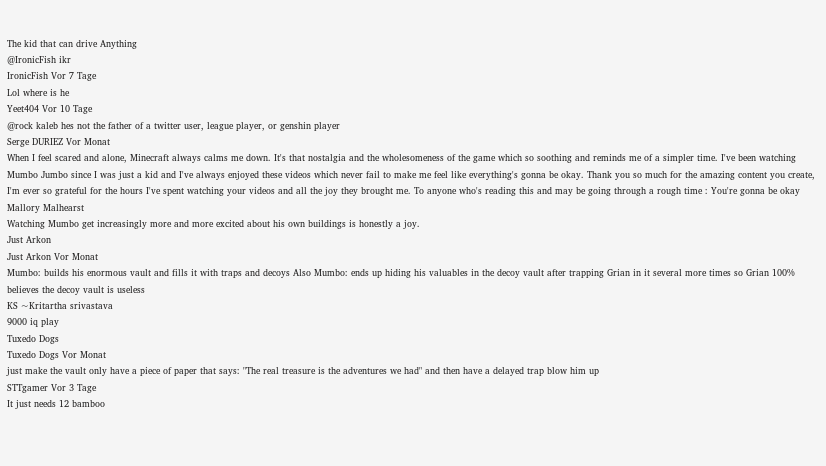The kid that can drive Anything
@IronicFish ikr
IronicFish Vor 7 Tage
Lol where is he
Yeet404 Vor 10 Tage
@rock kaleb hes not the father of a twitter user, league player, or genshin player
Serge DURIEZ Vor Monat
When I feel scared and alone, Minecraft always calms me down. It's that nostalgia and the wholesomeness of the game which so soothing and reminds me of a simpler time. I've been watching Mumbo Jumbo since I was just a kid and I've always enjoyed these videos which never fail to make me feel like everything's gonna be okay. Thank you so much for the amazing content you create, I'm ever so grateful for the hours I've spent watching your videos and all the joy they brought me. To anyone who's reading this and may be going through a rough time : You're gonna be okay
Mallory Malhearst
Watching Mumbo get increasingly more and more excited about his own buildings is honestly a joy.
Just Arkon
Just Arkon Vor Monat
Mumbo: builds his enormous vault and fills it with traps and decoys Also Mumbo: ends up hiding his valuables in the decoy vault after trapping Grian in it several more times so Grian 100% believes the decoy vault is useless
KS ~Kritartha srivastava
9000 iq play
Tuxedo Dogs
Tuxedo Dogs Vor Monat
just make the vault only have a piece of paper that says: "The real treasure is the adventures we had" and then have a delayed trap blow him up
STTgamer Vor 3 Tage
It just needs 12 bamboo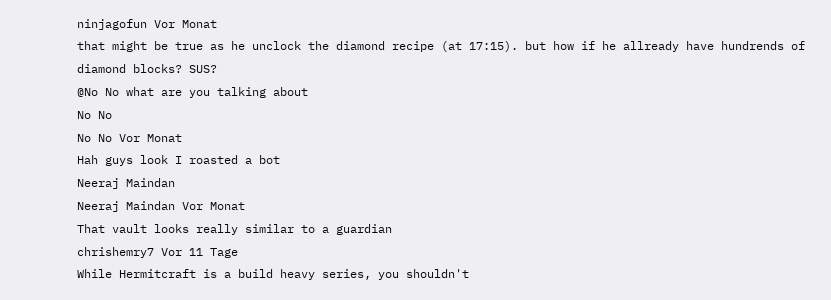ninjagofun Vor Monat
that might be true as he unclock the diamond recipe (at 17:15). but how if he allready have hundrends of diamond blocks? SUS?
@No No what are you talking about
No No
No No Vor Monat
Hah guys look I roasted a bot
Neeraj Maindan
Neeraj Maindan Vor Monat
That vault looks really similar to a guardian
chrishemry7 Vor 11 Tage
While Hermitcraft is a build heavy series, you shouldn't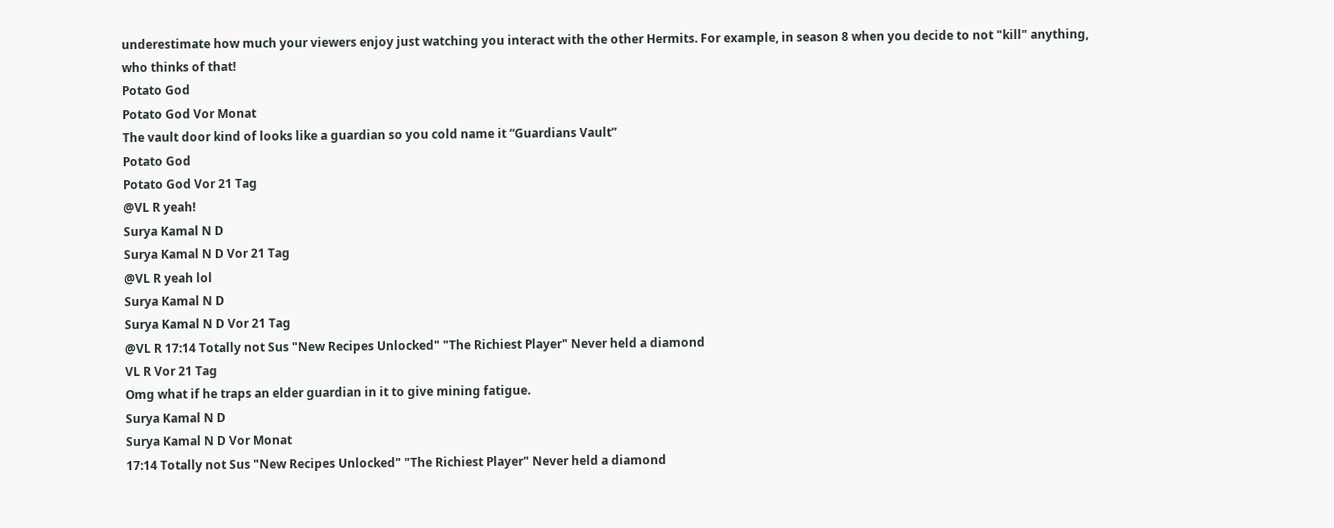underestimate how much your viewers enjoy just watching you interact with the other Hermits. For example, in season 8 when you decide to not "kill" anything, who thinks of that!
Potato God
Potato God Vor Monat
The vault door kind of looks like a guardian so you cold name it “Guardians Vault”
Potato God
Potato God Vor 21 Tag
@VL R yeah!
Surya Kamal N D
Surya Kamal N D Vor 21 Tag
@VL R yeah lol
Surya Kamal N D
Surya Kamal N D Vor 21 Tag
@VL R 17:14 Totally not Sus "New Recipes Unlocked" "The Richiest Player" Never held a diamond
VL R Vor 21 Tag
Omg what if he traps an elder guardian in it to give mining fatigue.
Surya Kamal N D
Surya Kamal N D Vor Monat
17:14 Totally not Sus "New Recipes Unlocked" "The Richiest Player" Never held a diamond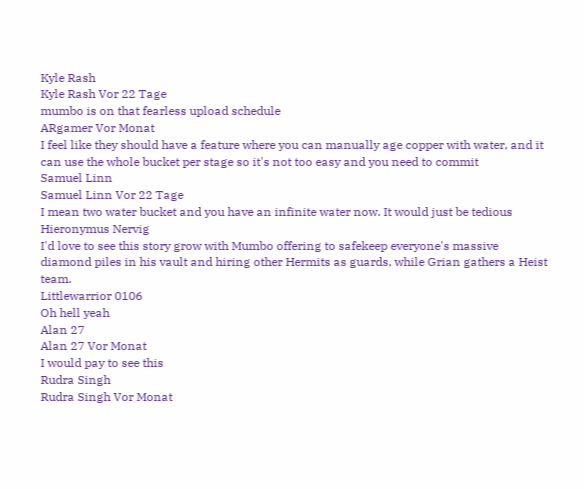Kyle Rash
Kyle Rash Vor 22 Tage
mumbo is on that fearless upload schedule
ARgamer Vor Monat
I feel like they should have a feature where you can manually age copper with water, and it can use the whole bucket per stage so it's not too easy and you need to commit
Samuel Linn
Samuel Linn Vor 22 Tage
I mean two water bucket and you have an infinite water now. It would just be tedious
Hieronymus Nervig
I'd love to see this story grow with Mumbo offering to safekeep everyone's massive diamond piles in his vault and hiring other Hermits as guards, while Grian gathers a Heist team.
Littlewarrior 0106
Oh hell yeah
Alan 27
Alan 27 Vor Monat
I would pay to see this
Rudra Singh
Rudra Singh Vor Monat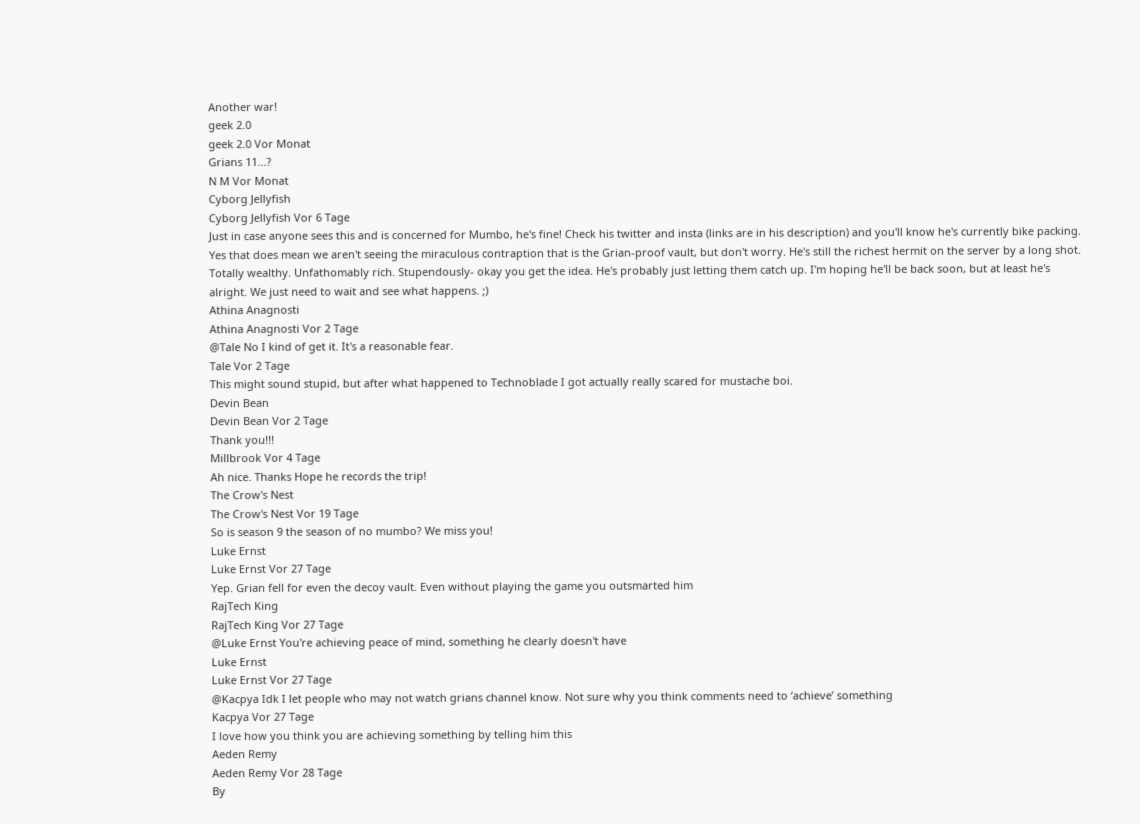Another war!
geek 2.0
geek 2.0 Vor Monat
Grians 11...?
N M Vor Monat
Cyborg Jellyfish
Cyborg Jellyfish Vor 6 Tage
Just in case anyone sees this and is concerned for Mumbo, he's fine! Check his twitter and insta (links are in his description) and you'll know he's currently bike packing. Yes that does mean we aren't seeing the miraculous contraption that is the Grian-proof vault, but don't worry. He's still the richest hermit on the server by a long shot. Totally wealthy. Unfathomably rich. Stupendously- okay you get the idea. He's probably just letting them catch up. I'm hoping he'll be back soon, but at least he's alright. We just need to wait and see what happens. ;)
Athina Anagnosti
Athina Anagnosti Vor 2 Tage
@Tale No I kind of get it. It's a reasonable fear.
Tale Vor 2 Tage
This might sound stupid, but after what happened to Technoblade I got actually really scared for mustache boi.
Devin Bean
Devin Bean Vor 2 Tage
Thank you!!!
Millbrook Vor 4 Tage
Ah nice. Thanks Hope he records the trip!
The Crow's Nest
The Crow's Nest Vor 19 Tage
So is season 9 the season of no mumbo? We miss you!
Luke Ernst
Luke Ernst Vor 27 Tage
Yep. Grian fell for even the decoy vault. Even without playing the game you outsmarted him
RajTech King
RajTech King Vor 27 Tage
@Luke Ernst You're achieving peace of mind, something he clearly doesn't have
Luke Ernst
Luke Ernst Vor 27 Tage
@Kacpya Idk I let people who may not watch grians channel know. Not sure why you think comments need to ‘achieve’ something
Kacpya Vor 27 Tage
I love how you think you are achieving something by telling him this
Aeden Remy
Aeden Remy Vor 28 Tage
By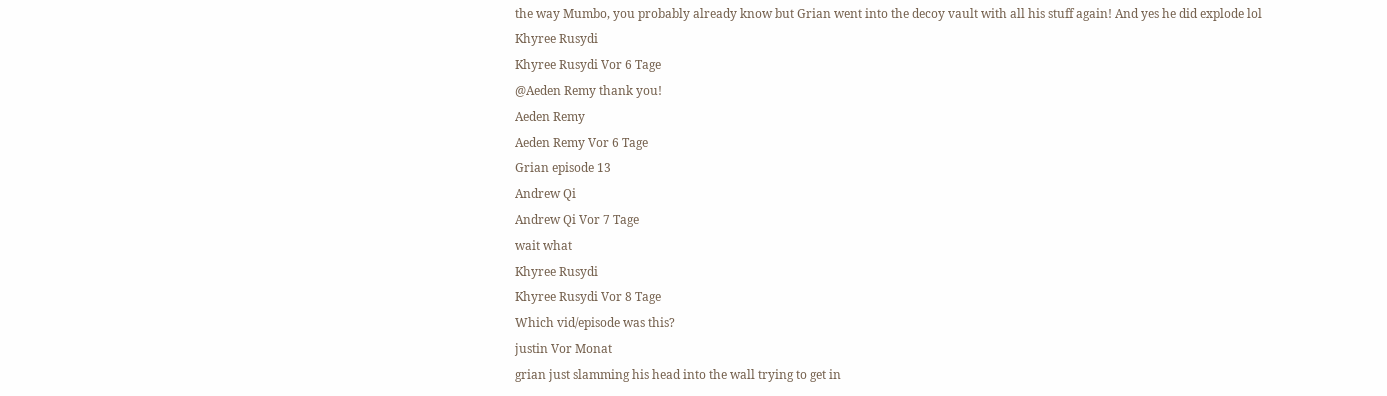the way Mumbo, you probably already know but Grian went into the decoy vault with all his stuff again! And yes he did explode lol
Khyree Rusydi
Khyree Rusydi Vor 6 Tage
@Aeden Remy thank you!
Aeden Remy
Aeden Remy Vor 6 Tage
Grian episode 13
Andrew Qi
Andrew Qi Vor 7 Tage
wait what
Khyree Rusydi
Khyree Rusydi Vor 8 Tage
Which vid/episode was this?
justin Vor Monat
grian just slamming his head into the wall trying to get in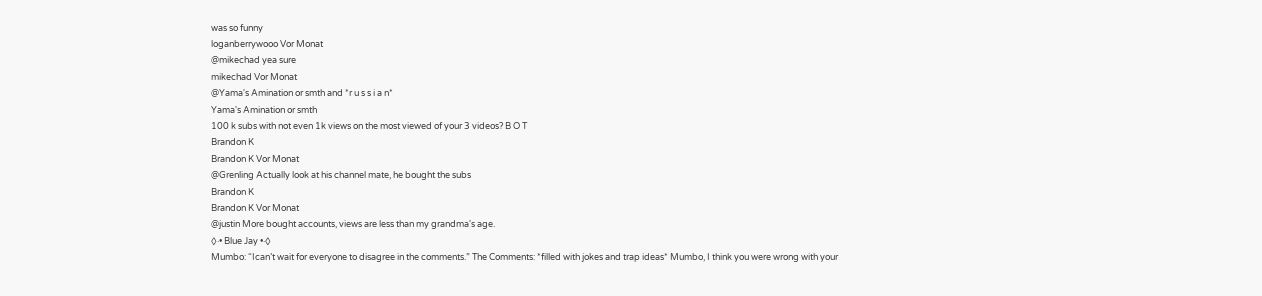was so funny
loganberrywooo Vor Monat
@mikechad yea sure
mikechad Vor Monat
@Yama's Amination or smth and *r u s s i a n*
Yama's Amination or smth
100 k subs with not even 1k views on the most viewed of your 3 videos? B O T
Brandon K
Brandon K Vor Monat
@Grenling Actually look at his channel mate, he bought the subs
Brandon K
Brandon K Vor Monat
@justin More bought accounts, views are less than my grandma's age.
◊·• Blue Jay •·◊
Mumbo: “Ican’t wait for everyone to disagree in the comments.” The Comments: *filled with jokes and trap ideas* Mumbo, I think you were wrong with your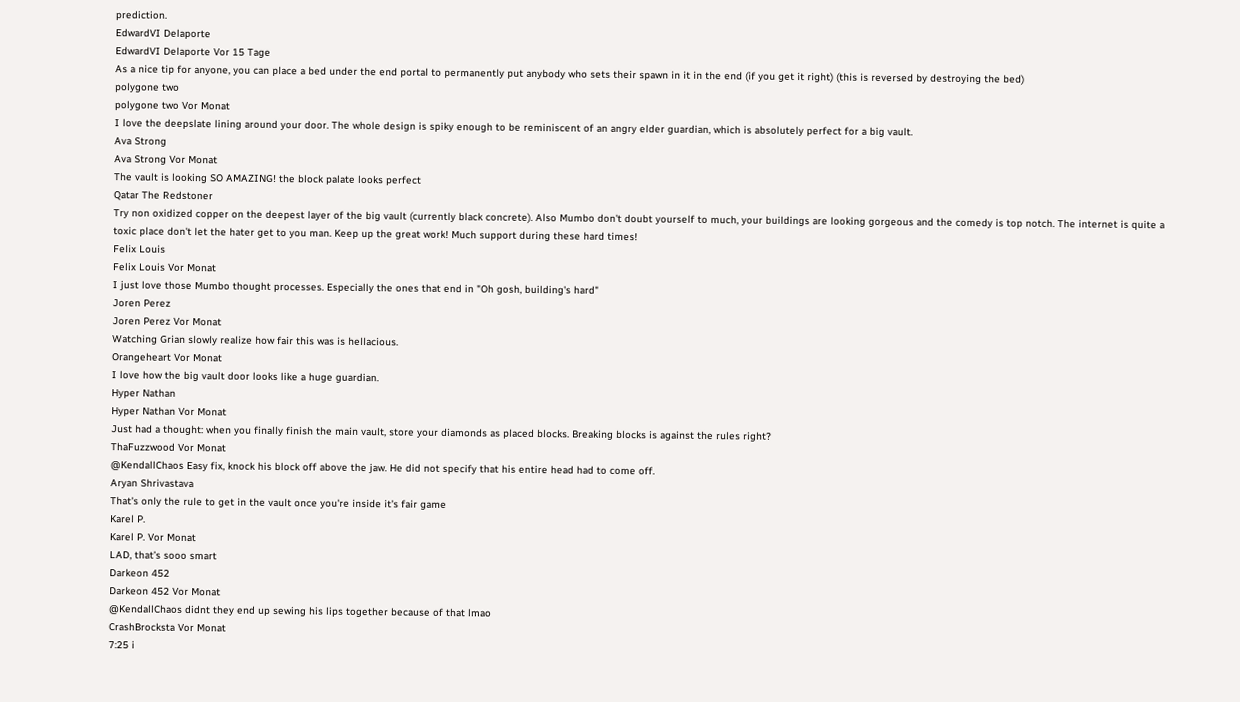prediction.
EdwardVI Delaporte
EdwardVI Delaporte Vor 15 Tage
As a nice tip for anyone, you can place a bed under the end portal to permanently put anybody who sets their spawn in it in the end (if you get it right) (this is reversed by destroying the bed)
polygone two
polygone two Vor Monat
I love the deepslate lining around your door. The whole design is spiky enough to be reminiscent of an angry elder guardian, which is absolutely perfect for a big vault.
Ava Strong
Ava Strong Vor Monat
The vault is looking SO AMAZING! the block palate looks perfect
Qatar The Redstoner
Try non oxidized copper on the deepest layer of the big vault (currently black concrete). Also Mumbo don't doubt yourself to much, your buildings are looking gorgeous and the comedy is top notch. The internet is quite a toxic place don't let the hater get to you man. Keep up the great work! Much support during these hard times!
Felix Louis
Felix Louis Vor Monat
I just love those Mumbo thought processes. Especially the ones that end in "Oh gosh, building's hard"
Joren Perez
Joren Perez Vor Monat
Watching Grian slowly realize how fair this was is hellacious.
Orangeheart Vor Monat
I love how the big vault door looks like a huge guardian.
Hyper Nathan
Hyper Nathan Vor Monat
Just had a thought: when you finally finish the main vault, store your diamonds as placed blocks. Breaking blocks is against the rules right?
ThaFuzzwood Vor Monat
@KendallChaos Easy fix, knock his block off above the jaw. He did not specify that his entire head had to come off.
Aryan Shrivastava
That's only the rule to get in the vault once you're inside it's fair game
Karel P.
Karel P. Vor Monat
LAD, that’s sooo smart
Darkeon 452
Darkeon 452 Vor Monat
@KendallChaos didnt they end up sewing his lips together because of that lmao
CrashBrocksta Vor Monat
7:25 i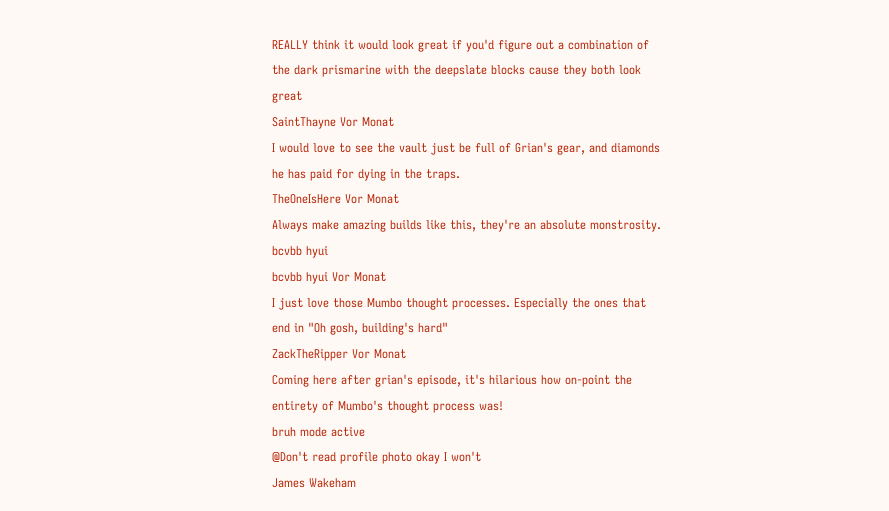REALLY think it would look great if you'd figure out a combination of the dark prismarine with the deepslate blocks cause they both look great
SaintThayne Vor Monat
I would love to see the vault just be full of Grian's gear, and diamonds he has paid for dying in the traps.
TheOneIsHere Vor Monat
Always make amazing builds like this, they're an absolute monstrosity.
bcvbb hyui
bcvbb hyui Vor Monat
I just love those Mumbo thought processes. Especially the ones that end in "Oh gosh, building's hard"
ZackTheRipper Vor Monat
Coming here after grian's episode, it's hilarious how on-point the entirety of Mumbo's thought process was!
bruh mode active
@Don't read profile photo okay I won't
James Wakeham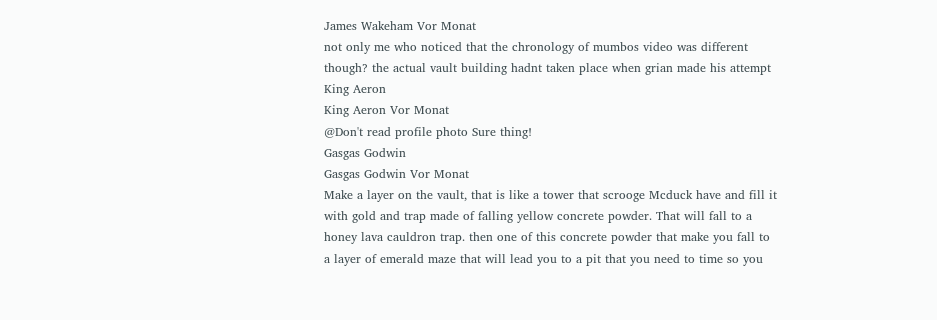James Wakeham Vor Monat
not only me who noticed that the chronology of mumbos video was different though? the actual vault building hadnt taken place when grian made his attempt
King Aeron
King Aeron Vor Monat
@Don't read profile photo Sure thing!
Gasgas Godwin
Gasgas Godwin Vor Monat
Make a layer on the vault, that is like a tower that scrooge Mcduck have and fill it with gold and trap made of falling yellow concrete powder. That will fall to a honey lava cauldron trap. then one of this concrete powder that make you fall to a layer of emerald maze that will lead you to a pit that you need to time so you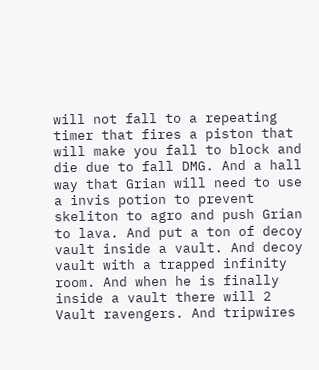will not fall to a repeating timer that fires a piston that will make you fall to block and die due to fall DMG. And a hall way that Grian will need to use a invis potion to prevent skeliton to agro and push Grian to lava. And put a ton of decoy vault inside a vault. And decoy vault with a trapped infinity room. And when he is finally inside a vault there will 2 Vault ravengers. And tripwires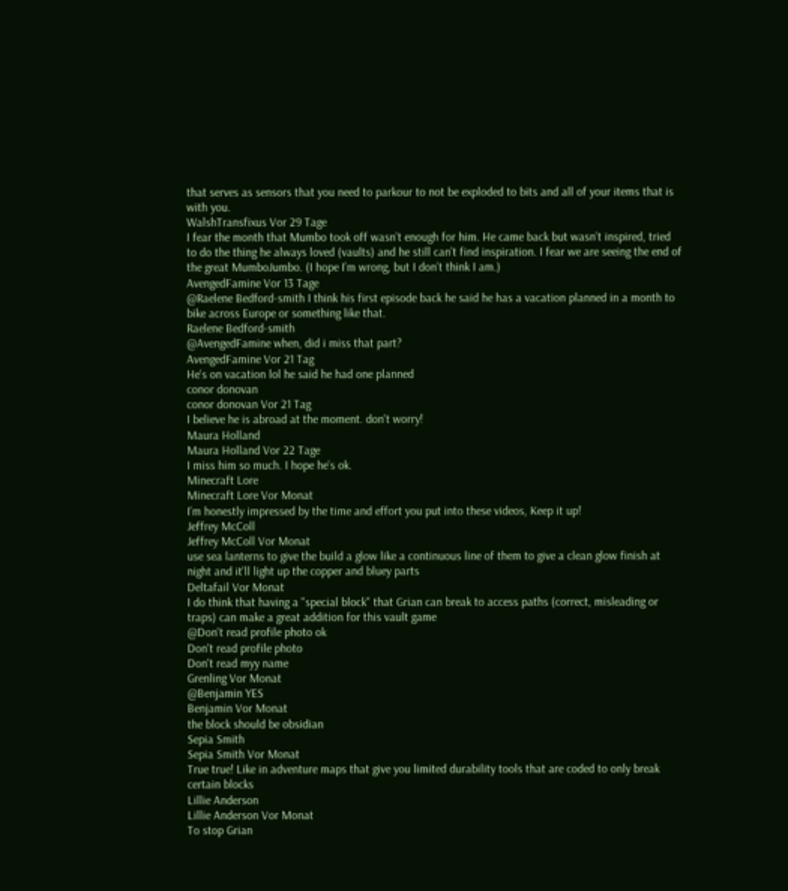that serves as sensors that you need to parkour to not be exploded to bits and all of your items that is with you.
WalshTransfixus Vor 29 Tage
I fear the month that Mumbo took off wasn’t enough for him. He came back but wasn’t inspired, tried to do the thing he always loved (vaults) and he still can’t find inspiration. I fear we are seeing the end of the great MumboJumbo. (I hope I’m wrong, but I don’t think I am.)
AvengedFamine Vor 13 Tage
@Raelene Bedford-smith I think his first episode back he said he has a vacation planned in a month to bike across Europe or something like that.
Raelene Bedford-smith
@AvengedFamine when, did i miss that part?
AvengedFamine Vor 21 Tag
He's on vacation lol he said he had one planned
conor donovan
conor donovan Vor 21 Tag
I believe he is abroad at the moment. don't worry!
Maura Holland
Maura Holland Vor 22 Tage
I miss him so much. I hope he’s ok.
Minecraft Lore
Minecraft Lore Vor Monat
I’m honestly impressed by the time and effort you put into these videos, Keep it up!
Jeffrey McColl
Jeffrey McColl Vor Monat
use sea lanterns to give the build a glow like a continuous line of them to give a clean glow finish at night and it'll light up the copper and bluey parts
Deltafail Vor Monat
I do think that having a "special block" that Grian can break to access paths (correct, misleading or traps) can make a great addition for this vault game
@Don't read profile photo ok
Don't read profile photo
Don't read myy name
Grenling Vor Monat
@Benjamin YES
Benjamin Vor Monat
the block should be obsidian
Sepia Smith
Sepia Smith Vor Monat
True true! Like in adventure maps that give you limited durability tools that are coded to only break certain blocks
Lillie Anderson
Lillie Anderson Vor Monat
To stop Grian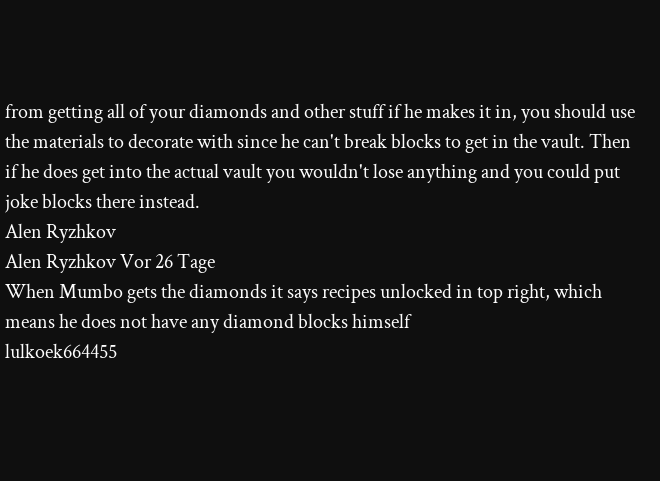from getting all of your diamonds and other stuff if he makes it in, you should use the materials to decorate with since he can't break blocks to get in the vault. Then if he does get into the actual vault you wouldn't lose anything and you could put joke blocks there instead.
Alen Ryzhkov
Alen Ryzhkov Vor 26 Tage
When Mumbo gets the diamonds it says recipes unlocked in top right, which means he does not have any diamond blocks himself
lulkoek664455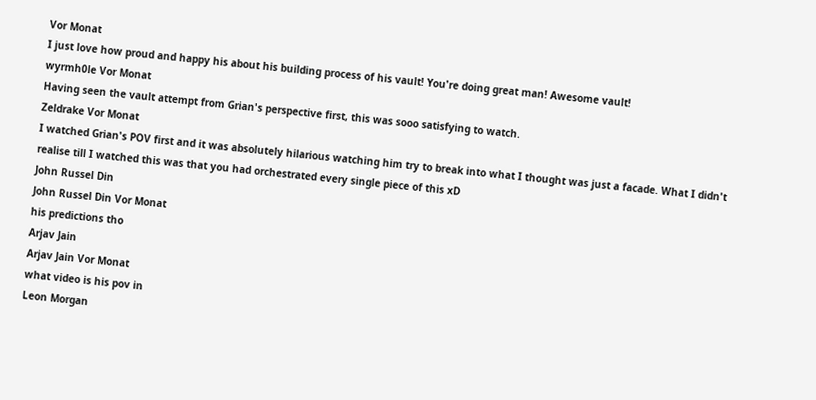Vor Monat
I just love how proud and happy his about his building process of his vault! You're doing great man! Awesome vault!
wyrmh0le Vor Monat
Having seen the vault attempt from Grian's perspective first, this was sooo satisfying to watch.
Zeldrake Vor Monat
I watched Grian's POV first and it was absolutely hilarious watching him try to break into what I thought was just a facade. What I didn't realise till I watched this was that you had orchestrated every single piece of this xD
John Russel Din
John Russel Din Vor Monat
his predictions tho
Arjav Jain
Arjav Jain Vor Monat
what video is his pov in
Leon Morgan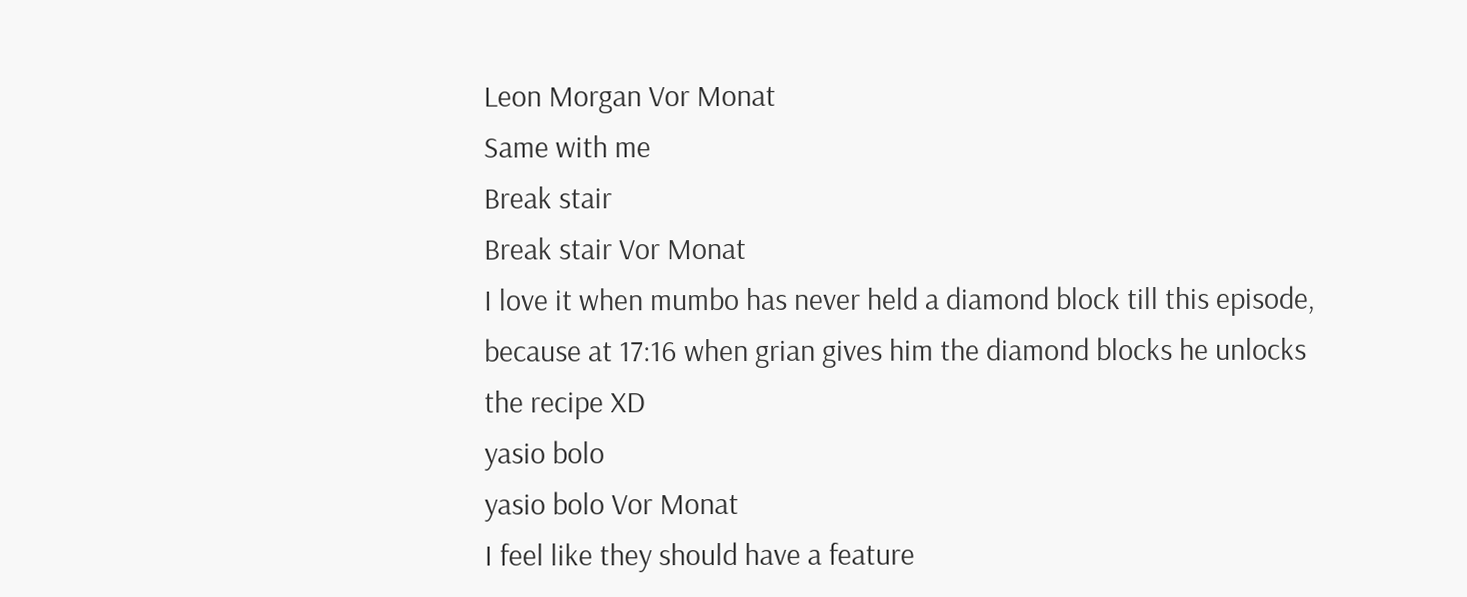Leon Morgan Vor Monat
Same with me
Break stair
Break stair Vor Monat
I love it when mumbo has never held a diamond block till this episode, because at 17:16 when grian gives him the diamond blocks he unlocks the recipe XD
yasio bolo
yasio bolo Vor Monat
I feel like they should have a feature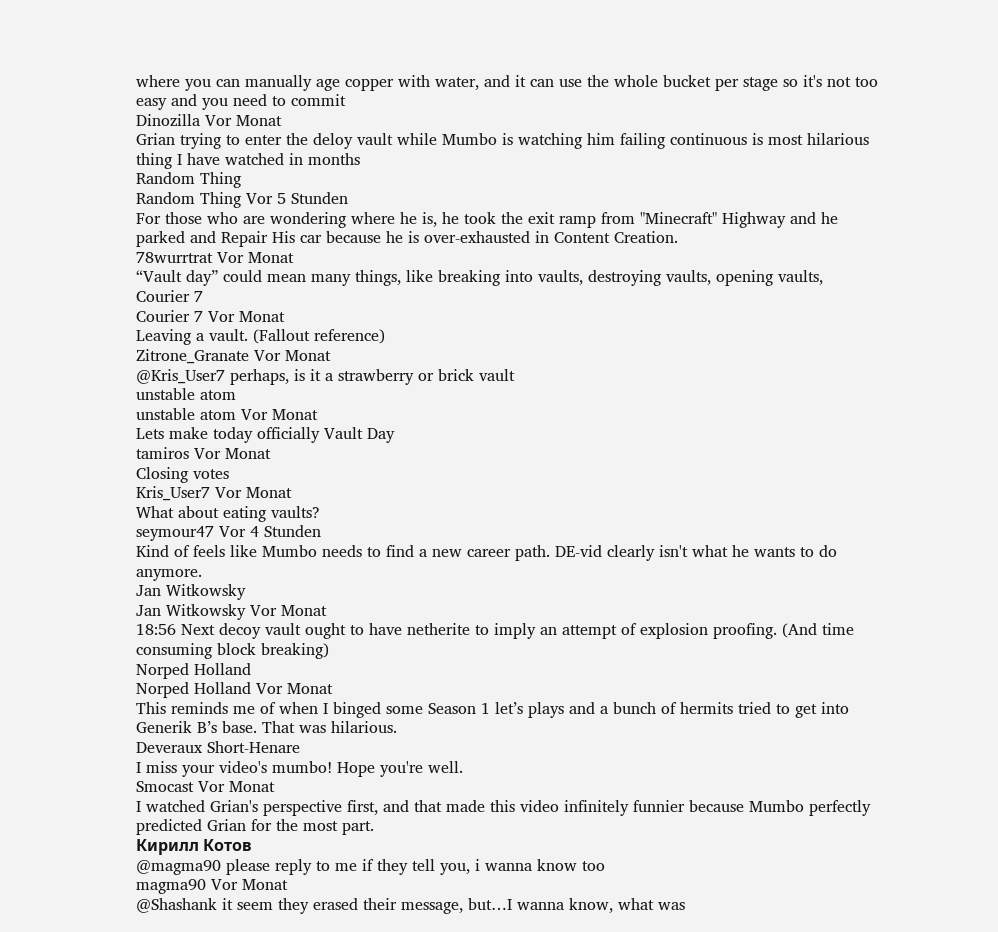where you can manually age copper with water, and it can use the whole bucket per stage so it's not too easy and you need to commit
Dinozilla Vor Monat
Grian trying to enter the deloy vault while Mumbo is watching him failing continuous is most hilarious thing I have watched in months
Random Thing
Random Thing Vor 5 Stunden
For those who are wondering where he is, he took the exit ramp from "Minecraft" Highway and he parked and Repair His car because he is over-exhausted in Content Creation.
78wurrtrat Vor Monat
“Vault day” could mean many things, like breaking into vaults, destroying vaults, opening vaults,
Courier 7
Courier 7 Vor Monat
Leaving a vault. (Fallout reference)
Zitrone_Granate Vor Monat
@Kris_User7 perhaps, is it a strawberry or brick vault
unstable atom
unstable atom Vor Monat
Lets make today officially Vault Day
tamiros Vor Monat
Closing votes
Kris_User7 Vor Monat
What about eating vaults?
seymour47 Vor 4 Stunden
Kind of feels like Mumbo needs to find a new career path. DE-vid clearly isn't what he wants to do anymore.
Jan Witkowsky
Jan Witkowsky Vor Monat
18:56 Next decoy vault ought to have netherite to imply an attempt of explosion proofing. (And time consuming block breaking)
Norped Holland
Norped Holland Vor Monat
This reminds me of when I binged some Season 1 let’s plays and a bunch of hermits tried to get into Generik B’s base. That was hilarious.
Deveraux Short-Henare
I miss your video's mumbo! Hope you're well.
Smocast Vor Monat
I watched Grian's perspective first, and that made this video infinitely funnier because Mumbo perfectly predicted Grian for the most part.
Кирилл Котов
@magma90 please reply to me if they tell you, i wanna know too
magma90 Vor Monat
@Shashank it seem they erased their message, but…I wanna know, what was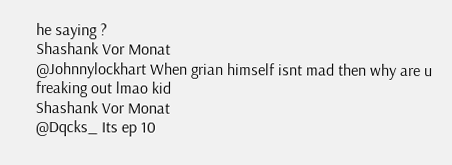he saying ?
Shashank Vor Monat
@Johnnylockhart When grian himself isnt mad then why are u freaking out lmao kid
Shashank Vor Monat
@Dqcks_ Its ep 10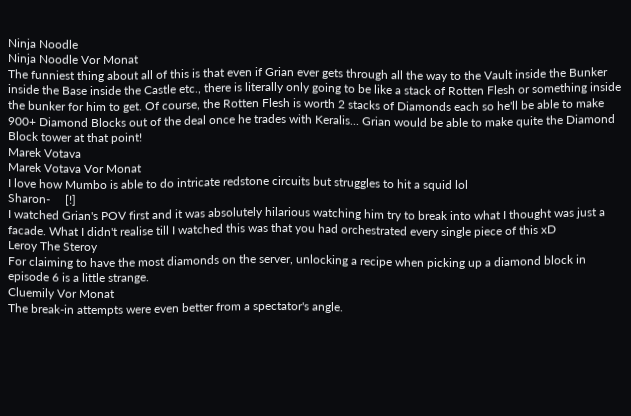Ninja Noodle
Ninja Noodle Vor Monat
The funniest thing about all of this is that even if Grian ever gets through all the way to the Vault inside the Bunker inside the Base inside the Castle etc., there is literally only going to be like a stack of Rotten Flesh or something inside the bunker for him to get. Of course, the Rotten Flesh is worth 2 stacks of Diamonds each so he'll be able to make 900+ Diamond Blocks out of the deal once he trades with Keralis... Grian would be able to make quite the Diamond Block tower at that point!
Marek Votava
Marek Votava Vor Monat
I love how Mumbo is able to do intricate redstone circuits but struggles to hit a squid lol
Sharon-     [!]
I watched Grian's POV first and it was absolutely hilarious watching him try to break into what I thought was just a facade. What I didn't realise till I watched this was that you had orchestrated every single piece of this xD
Leroy The Steroy
For claiming to have the most diamonds on the server, unlocking a recipe when picking up a diamond block in episode 6 is a little strange.
Cluemily Vor Monat
The break-in attempts were even better from a spectator's angle.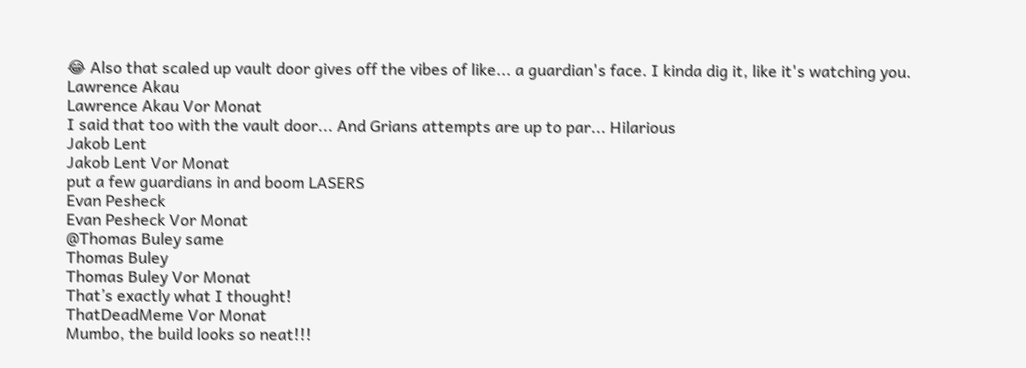😂 Also that scaled up vault door gives off the vibes of like... a guardian's face. I kinda dig it, like it's watching you.
Lawrence Akau
Lawrence Akau Vor Monat
I said that too with the vault door... And Grians attempts are up to par... Hilarious
Jakob Lent
Jakob Lent Vor Monat
put a few guardians in and boom LASERS
Evan Pesheck
Evan Pesheck Vor Monat
@Thomas Buley same
Thomas Buley
Thomas Buley Vor Monat
That’s exactly what I thought!
ThatDeadMeme Vor Monat
Mumbo, the build looks so neat!!!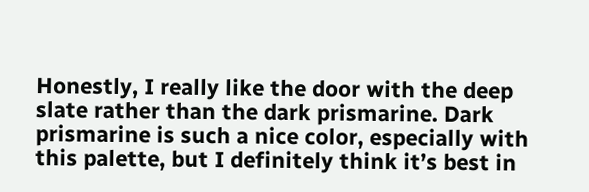Honestly, I really like the door with the deep slate rather than the dark prismarine. Dark prismarine is such a nice color, especially with this palette, but I definitely think it’s best in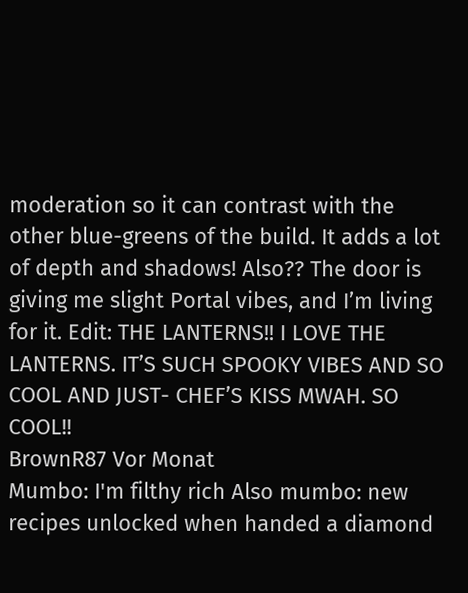moderation so it can contrast with the other blue-greens of the build. It adds a lot of depth and shadows! Also?? The door is giving me slight Portal vibes, and I’m living for it. Edit: THE LANTERNS!! I LOVE THE LANTERNS. IT’S SUCH SPOOKY VIBES AND SO COOL AND JUST- CHEF’S KISS MWAH. SO COOL!!
BrownR87 Vor Monat
Mumbo: I'm filthy rich Also mumbo: new recipes unlocked when handed a diamond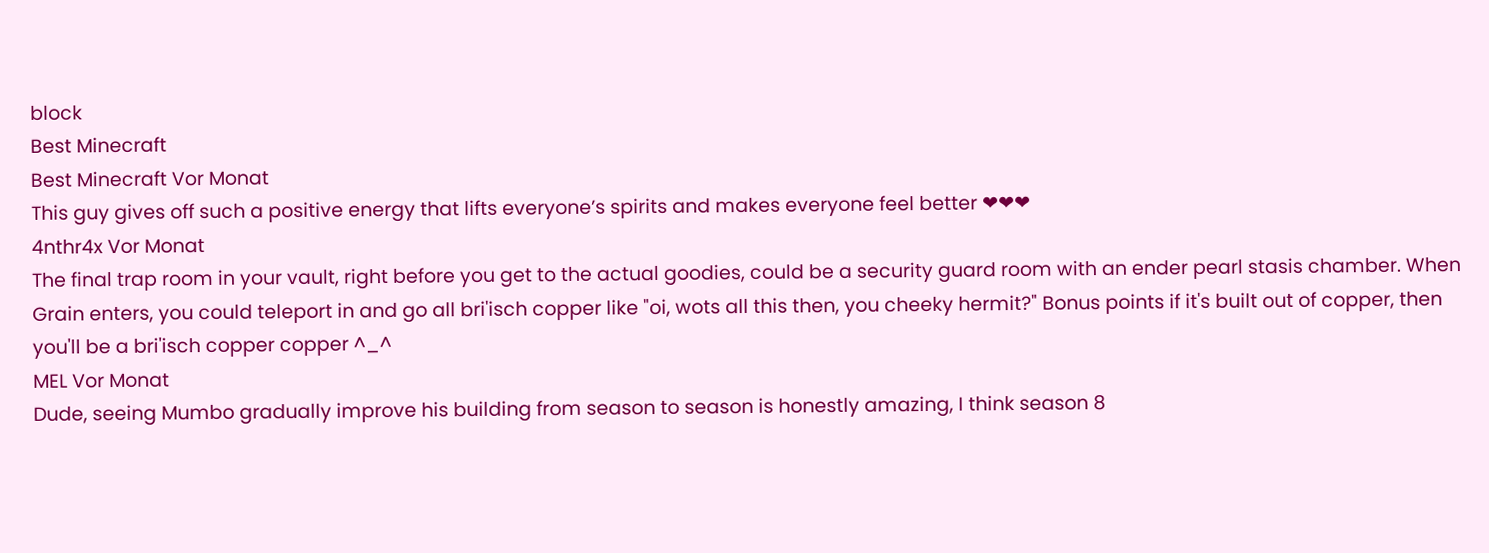block
Best Minecraft
Best Minecraft Vor Monat
This guy gives off such a positive energy that lifts everyone’s spirits and makes everyone feel better ❤❤❤
4nthr4x Vor Monat
The final trap room in your vault, right before you get to the actual goodies, could be a security guard room with an ender pearl stasis chamber. When Grain enters, you could teleport in and go all bri'isch copper like "oi, wots all this then, you cheeky hermit?" Bonus points if it's built out of copper, then you'll be a bri'isch copper copper ^_^
MEL Vor Monat
Dude, seeing Mumbo gradually improve his building from season to season is honestly amazing, I think season 8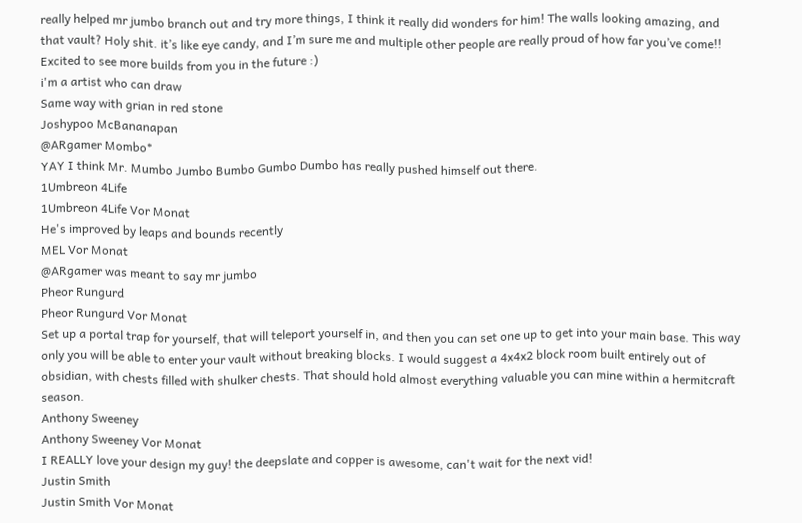really helped mr jumbo branch out and try more things, I think it really did wonders for him! The walls looking amazing, and that vault? Holy shit. it’s like eye candy, and I’m sure me and multiple other people are really proud of how far you’ve come!! Excited to see more builds from you in the future :)
i'm a artist who can draw
Same way with grian in red stone
Joshypoo McBananapan
@ARgamer Mombo*
YAY I think Mr. Mumbo Jumbo Bumbo Gumbo Dumbo has really pushed himself out there.
1Umbreon 4Life
1Umbreon 4Life Vor Monat
He's improved by leaps and bounds recently
MEL Vor Monat
@ARgamer was meant to say mr jumbo
Pheor Rungurd
Pheor Rungurd Vor Monat
Set up a portal trap for yourself, that will teleport yourself in, and then you can set one up to get into your main base. This way only you will be able to enter your vault without breaking blocks. I would suggest a 4x4x2 block room built entirely out of obsidian, with chests filled with shulker chests. That should hold almost everything valuable you can mine within a hermitcraft season.
Anthony Sweeney
Anthony Sweeney Vor Monat
I REALLY love your design my guy! the deepslate and copper is awesome, can't wait for the next vid!
Justin Smith
Justin Smith Vor Monat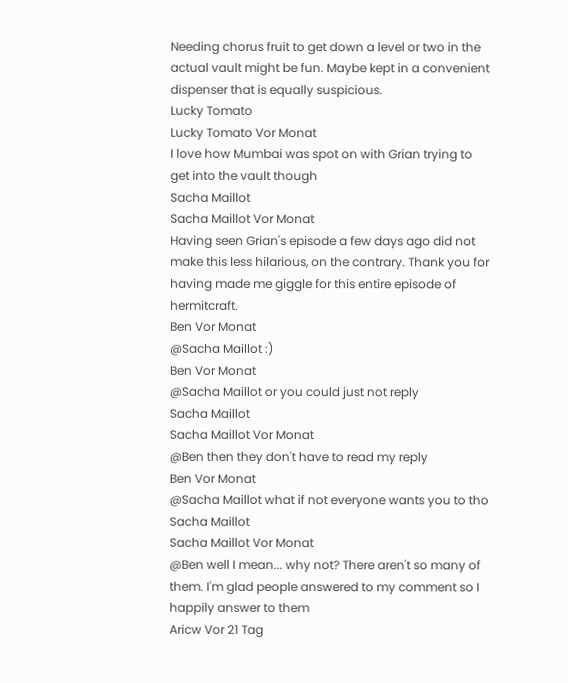Needing chorus fruit to get down a level or two in the actual vault might be fun. Maybe kept in a convenient dispenser that is equally suspicious.
Lucky Tomato
Lucky Tomato Vor Monat
I love how Mumbai was spot on with Grian trying to get into the vault though
Sacha Maillot
Sacha Maillot Vor Monat
Having seen Grian's episode a few days ago did not make this less hilarious, on the contrary. Thank you for having made me giggle for this entire episode of hermitcraft.
Ben Vor Monat
@Sacha Maillot :)
Ben Vor Monat
@Sacha Maillot or you could just not reply
Sacha Maillot
Sacha Maillot Vor Monat
@Ben then they don't have to read my reply
Ben Vor Monat
@Sacha Maillot what if not everyone wants you to tho
Sacha Maillot
Sacha Maillot Vor Monat
@Ben well I mean... why not? There aren't so many of them. I'm glad people answered to my comment so I happily answer to them
Aricw Vor 21 Tag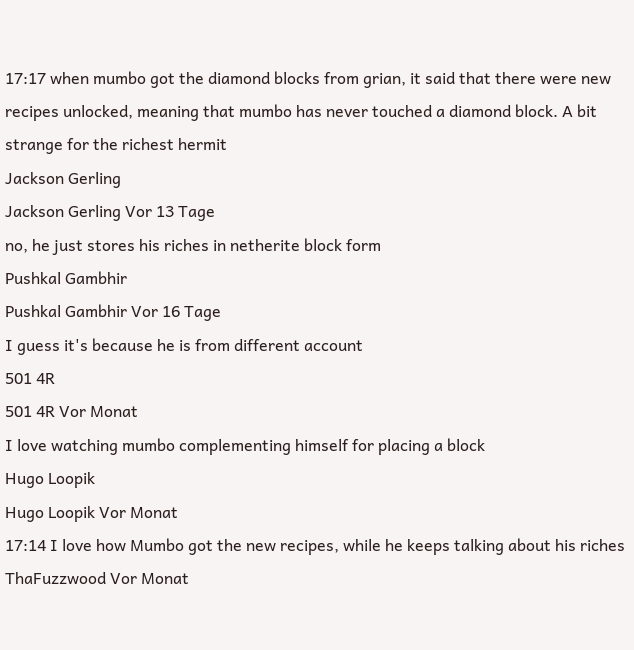17:17 when mumbo got the diamond blocks from grian, it said that there were new recipes unlocked, meaning that mumbo has never touched a diamond block. A bit strange for the richest hermit
Jackson Gerling
Jackson Gerling Vor 13 Tage
no, he just stores his riches in netherite block form
Pushkal Gambhir
Pushkal Gambhir Vor 16 Tage
I guess it's because he is from different account
501 4R
501 4R Vor Monat
I love watching mumbo complementing himself for placing a block
Hugo Loopik
Hugo Loopik Vor Monat
17:14 I love how Mumbo got the new recipes, while he keeps talking about his riches
ThaFuzzwood Vor Monat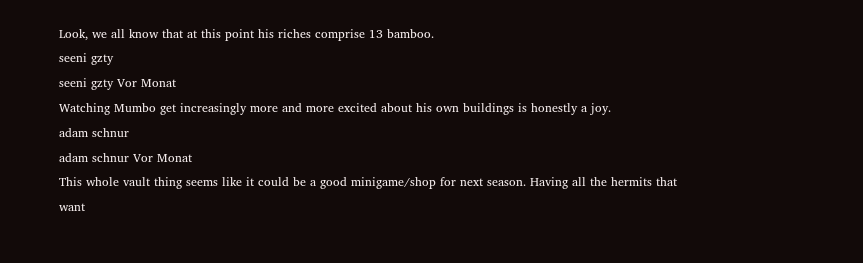Look, we all know that at this point his riches comprise 13 bamboo.
seeni gzty
seeni gzty Vor Monat
Watching Mumbo get increasingly more and more excited about his own buildings is honestly a joy.
adam schnur
adam schnur Vor Monat
This whole vault thing seems like it could be a good minigame/shop for next season. Having all the hermits that want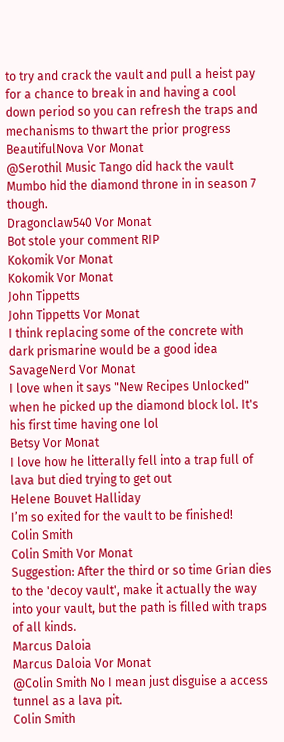to try and crack the vault and pull a heist pay for a chance to break in and having a cool down period so you can refresh the traps and mechanisms to thwart the prior progress
BeautifulNova Vor Monat
@Serothil Music Tango did hack the vault Mumbo hid the diamond throne in in season 7 though.
Dragonclaw540 Vor Monat
Bot stole your comment RIP
Kokomik Vor Monat
Kokomik Vor Monat
John Tippetts
John Tippetts Vor Monat
I think replacing some of the concrete with dark prismarine would be a good idea
SavageNerd Vor Monat
I love when it says "New Recipes Unlocked" when he picked up the diamond block lol. It's his first time having one lol
Betsy Vor Monat
I love how he litterally fell into a trap full of lava but died trying to get out
Helene Bouvet Halliday
I’m so exited for the vault to be finished!
Colin Smith
Colin Smith Vor Monat
Suggestion: After the third or so time Grian dies to the 'decoy vault', make it actually the way into your vault, but the path is filled with traps of all kinds.
Marcus Daloia
Marcus Daloia Vor Monat
@Colin Smith No I mean just disguise a access tunnel as a lava pit.
Colin Smith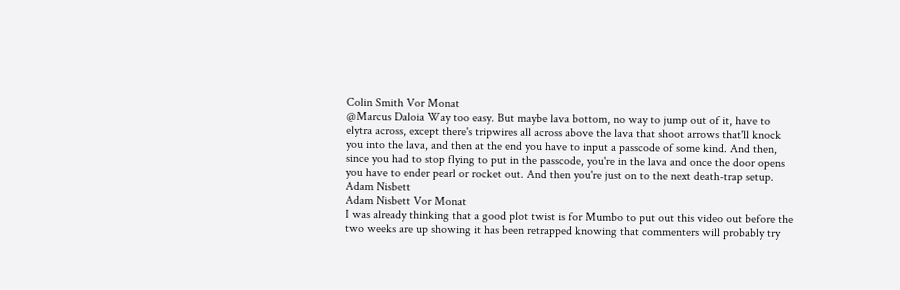Colin Smith Vor Monat
@Marcus Daloia Way too easy. But maybe lava bottom, no way to jump out of it, have to elytra across, except there's tripwires all across above the lava that shoot arrows that'll knock you into the lava, and then at the end you have to input a passcode of some kind. And then, since you had to stop flying to put in the passcode, you're in the lava and once the door opens you have to ender pearl or rocket out. And then you're just on to the next death-trap setup.
Adam Nisbett
Adam Nisbett Vor Monat
I was already thinking that a good plot twist is for Mumbo to put out this video out before the two weeks are up showing it has been retrapped knowing that commenters will probably try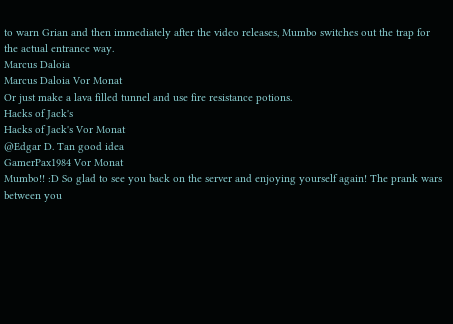to warn Grian and then immediately after the video releases, Mumbo switches out the trap for the actual entrance way.
Marcus Daloia
Marcus Daloia Vor Monat
Or just make a lava filled tunnel and use fire resistance potions.
Hacks of Jack's
Hacks of Jack's Vor Monat
@Edgar D. Tan good idea
GamerPax1984 Vor Monat
Mumbo!! :D So glad to see you back on the server and enjoying yourself again! The prank wars between you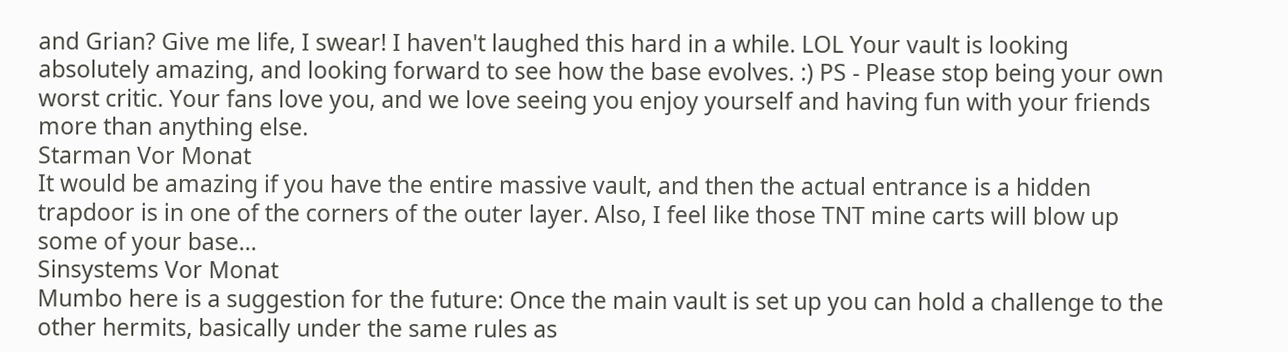and Grian? Give me life, I swear! I haven't laughed this hard in a while. LOL Your vault is looking absolutely amazing, and looking forward to see how the base evolves. :) PS - Please stop being your own worst critic. Your fans love you, and we love seeing you enjoy yourself and having fun with your friends more than anything else.
Starman Vor Monat
It would be amazing if you have the entire massive vault, and then the actual entrance is a hidden trapdoor is in one of the corners of the outer layer. Also, I feel like those TNT mine carts will blow up some of your base...
Sinsystems Vor Monat
Mumbo here is a suggestion for the future: Once the main vault is set up you can hold a challenge to the other hermits, basically under the same rules as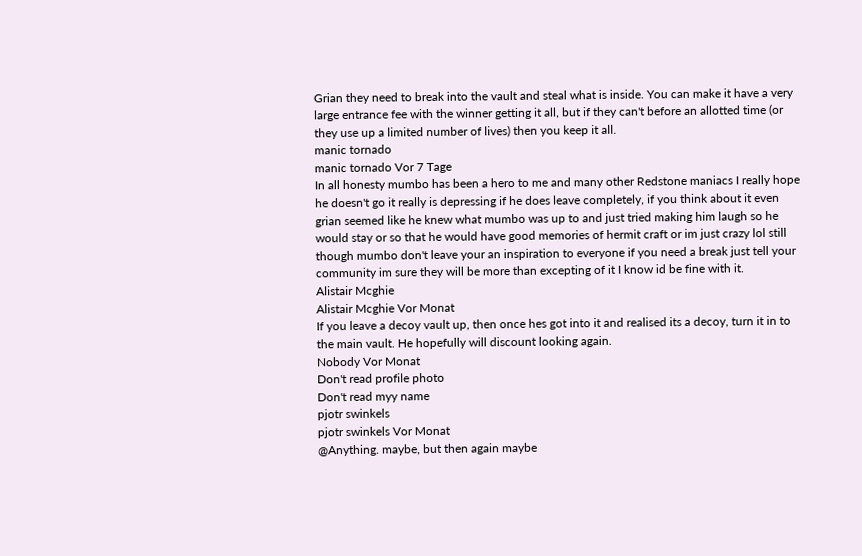Grian they need to break into the vault and steal what is inside. You can make it have a very large entrance fee with the winner getting it all, but if they can't before an allotted time (or they use up a limited number of lives) then you keep it all.
manic tornado
manic tornado Vor 7 Tage
In all honesty mumbo has been a hero to me and many other Redstone maniacs I really hope he doesn't go it really is depressing if he does leave completely, if you think about it even grian seemed like he knew what mumbo was up to and just tried making him laugh so he would stay or so that he would have good memories of hermit craft or im just crazy lol still though mumbo don't leave your an inspiration to everyone if you need a break just tell your community im sure they will be more than excepting of it I know id be fine with it.
Alistair Mcghie
Alistair Mcghie Vor Monat
If you leave a decoy vault up, then once hes got into it and realised its a decoy, turn it in to the main vault. He hopefully will discount looking again.
Nobody Vor Monat
Don't read profile photo
Don't read myy name
pjotr swinkels
pjotr swinkels Vor Monat
@Anything. maybe, but then again maybe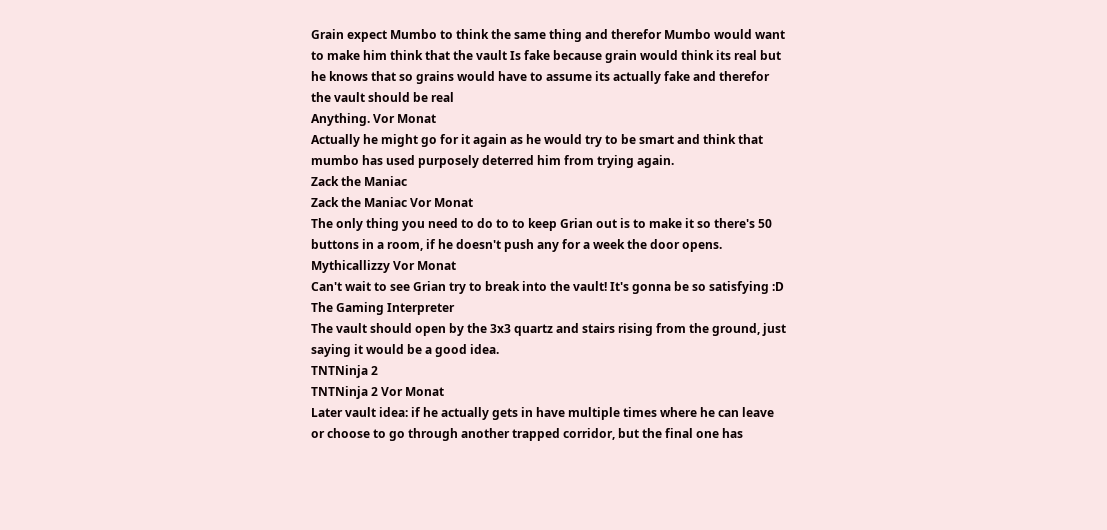Grain expect Mumbo to think the same thing and therefor Mumbo would want to make him think that the vault Is fake because grain would think its real but he knows that so grains would have to assume its actually fake and therefor the vault should be real
Anything. Vor Monat
Actually he might go for it again as he would try to be smart and think that mumbo has used purposely deterred him from trying again.
Zack the Maniac
Zack the Maniac Vor Monat
The only thing you need to do to to keep Grian out is to make it so there's 50 buttons in a room, if he doesn't push any for a week the door opens.
Mythicallizzy Vor Monat
Can't wait to see Grian try to break into the vault! It's gonna be so satisfying :D
The Gaming Interpreter
The vault should open by the 3x3 quartz and stairs rising from the ground, just saying it would be a good idea.
TNTNinja 2
TNTNinja 2 Vor Monat
Later vault idea: if he actually gets in have multiple times where he can leave or choose to go through another trapped corridor, but the final one has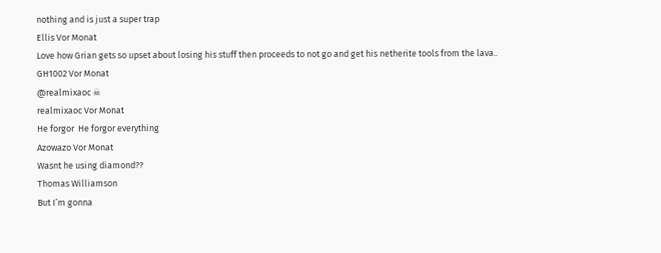nothing and is just a super trap
Ellis Vor Monat
Love how Grian gets so upset about losing his stuff then proceeds to not go and get his netherite tools from the lava..
GH1002 Vor Monat
@realmixaoc ☠
realmixaoc Vor Monat
He forgor  He forgor everything
Azowazo Vor Monat
Wasnt he using diamond??
Thomas Williamson
But I’m gonna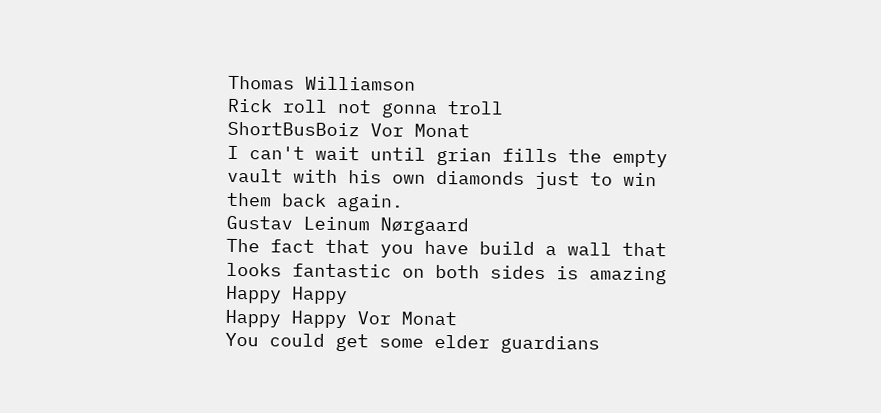Thomas Williamson
Rick roll not gonna troll
ShortBusBoiz Vor Monat
I can't wait until grian fills the empty vault with his own diamonds just to win them back again.
Gustav Leinum Nørgaard
The fact that you have build a wall that looks fantastic on both sides is amazing
Happy Happy
Happy Happy Vor Monat
You could get some elder guardians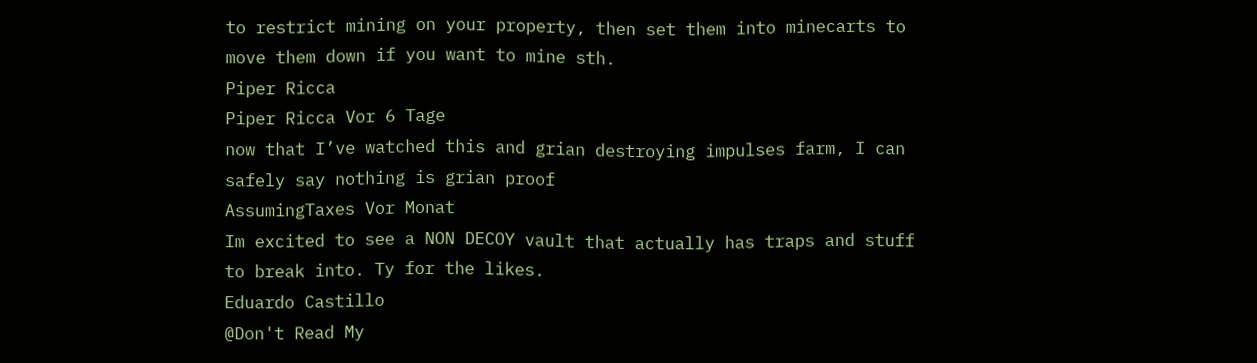to restrict mining on your property, then set them into minecarts to move them down if you want to mine sth.
Piper Ricca
Piper Ricca Vor 6 Tage
now that I’ve watched this and grian destroying impulses farm, I can safely say nothing is grian proof
AssumingTaxes Vor Monat
Im excited to see a NON DECOY vault that actually has traps and stuff to break into. Ty for the likes.
Eduardo Castillo
@Don't Read My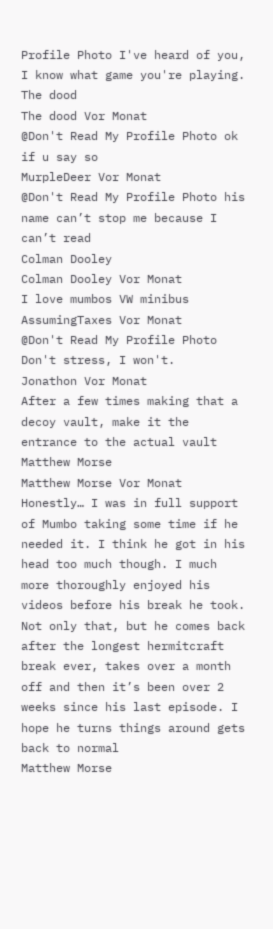Profile Photo I've heard of you, I know what game you're playing.
The dood
The dood Vor Monat
@Don't Read My Profile Photo ok if u say so
MurpleDeer Vor Monat
@Don't Read My Profile Photo his name can’t stop me because I can’t read
Colman Dooley
Colman Dooley Vor Monat
I love mumbos VW minibus
AssumingTaxes Vor Monat
@Don't Read My Profile Photo Don't stress, I won't.
Jonathon Vor Monat
After a few times making that a decoy vault, make it the entrance to the actual vault
Matthew Morse
Matthew Morse Vor Monat
Honestly… I was in full support of Mumbo taking some time if he needed it. I think he got in his head too much though. I much more thoroughly enjoyed his videos before his break he took. Not only that, but he comes back after the longest hermitcraft break ever, takes over a month off and then it’s been over 2 weeks since his last episode. I hope he turns things around gets back to normal
Matthew Morse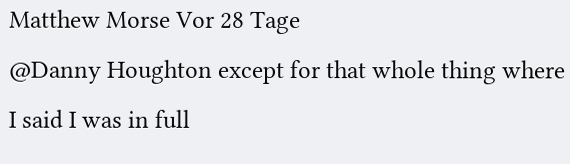Matthew Morse Vor 28 Tage
@Danny Houghton except for that whole thing where I said I was in full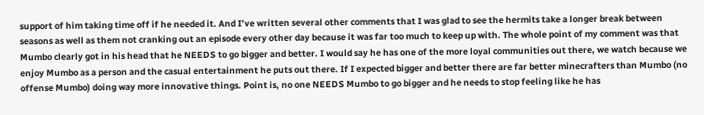support of him taking time off if he needed it. And I’ve written several other comments that I was glad to see the hermits take a longer break between seasons as well as them not cranking out an episode every other day because it was far too much to keep up with. The whole point of my comment was that Mumbo clearly got in his head that he NEEDS to go bigger and better. I would say he has one of the more loyal communities out there, we watch because we enjoy Mumbo as a person and the casual entertainment he puts out there. If I expected bigger and better there are far better minecrafters than Mumbo (no offense Mumbo) doing way more innovative things. Point is, no one NEEDS Mumbo to go bigger and he needs to stop feeling like he has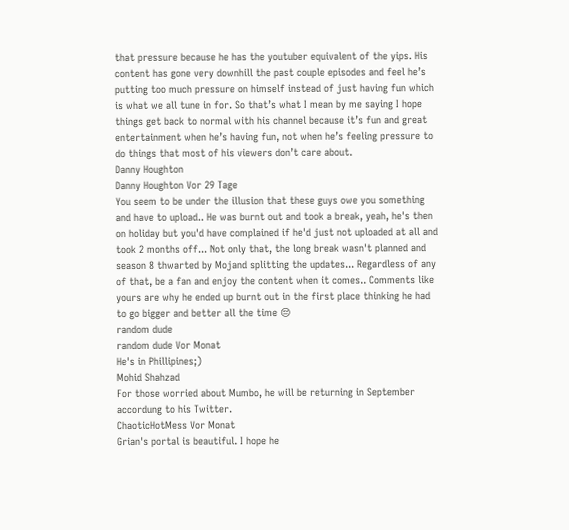that pressure because he has the youtuber equivalent of the yips. His content has gone very downhill the past couple episodes and feel he’s putting too much pressure on himself instead of just having fun which is what we all tune in for. So that’s what I mean by me saying I hope things get back to normal with his channel because it’s fun and great entertainment when he’s having fun, not when he’s feeling pressure to do things that most of his viewers don’t care about.
Danny Houghton
Danny Houghton Vor 29 Tage
You seem to be under the illusion that these guys owe you something and have to upload.. He was burnt out and took a break, yeah, he's then on holiday but you'd have complained if he'd just not uploaded at all and took 2 months off... Not only that, the long break wasn't planned and season 8 thwarted by Mojand splitting the updates... Regardless of any of that, be a fan and enjoy the content when it comes.. Comments like yours are why he ended up burnt out in the first place thinking he had to go bigger and better all the time 😔
random dude
random dude Vor Monat
He's in Phillipines;)
Mohid Shahzad
For those worried about Mumbo, he will be returning in September accordung to his Twitter.
ChaoticHotMess Vor Monat
Grian's portal is beautiful. I hope he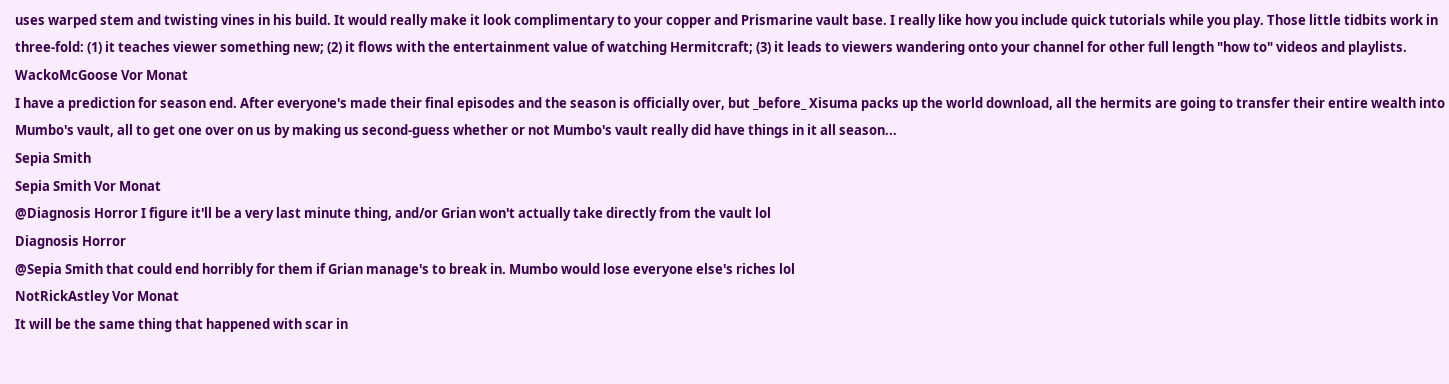uses warped stem and twisting vines in his build. It would really make it look complimentary to your copper and Prismarine vault base. I really like how you include quick tutorials while you play. Those little tidbits work in three-fold: (1) it teaches viewer something new; (2) it flows with the entertainment value of watching Hermitcraft; (3) it leads to viewers wandering onto your channel for other full length "how to" videos and playlists.
WackoMcGoose Vor Monat
I have a prediction for season end. After everyone's made their final episodes and the season is officially over, but _before_ Xisuma packs up the world download, all the hermits are going to transfer their entire wealth into Mumbo's vault, all to get one over on us by making us second-guess whether or not Mumbo's vault really did have things in it all season...
Sepia Smith
Sepia Smith Vor Monat
@Diagnosis Horror I figure it'll be a very last minute thing, and/or Grian won't actually take directly from the vault lol
Diagnosis Horror
@Sepia Smith that could end horribly for them if Grian manage's to break in. Mumbo would lose everyone else's riches lol
NotRickAstley Vor Monat
It will be the same thing that happened with scar in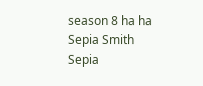season 8 ha ha
Sepia Smith
Sepia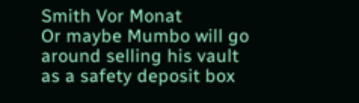Smith Vor Monat
Or maybe Mumbo will go around selling his vault as a safety deposit box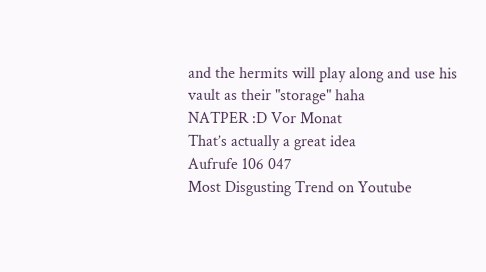and the hermits will play along and use his vault as their "storage" haha
NATPER :D Vor Monat
That’s actually a great idea
Aufrufe 106 047
Most Disgusting Trend on Youtube